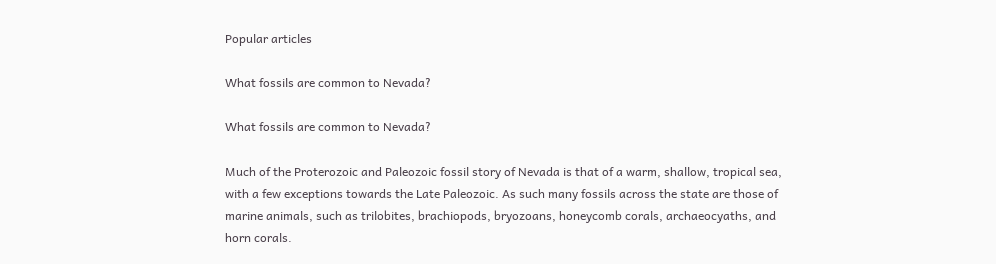Popular articles

What fossils are common to Nevada?

What fossils are common to Nevada?

Much of the Proterozoic and Paleozoic fossil story of Nevada is that of a warm, shallow, tropical sea, with a few exceptions towards the Late Paleozoic. As such many fossils across the state are those of marine animals, such as trilobites, brachiopods, bryozoans, honeycomb corals, archaeocyaths, and horn corals.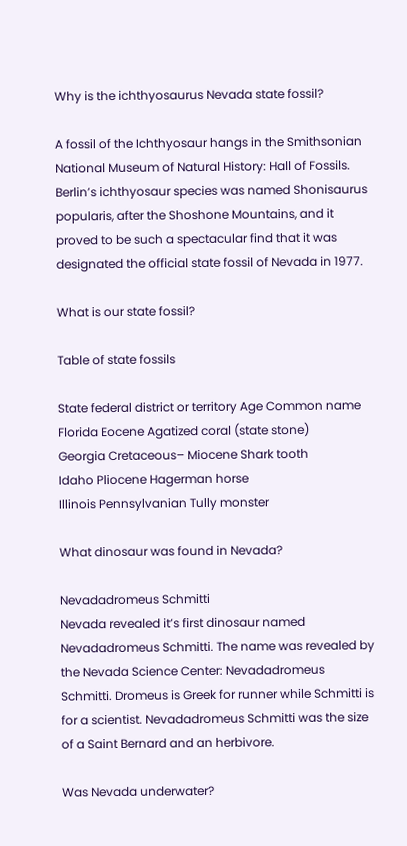Why is the ichthyosaurus Nevada state fossil?

A fossil of the Ichthyosaur hangs in the Smithsonian National Museum of Natural History: Hall of Fossils. Berlin’s ichthyosaur species was named Shonisaurus popularis, after the Shoshone Mountains, and it proved to be such a spectacular find that it was designated the official state fossil of Nevada in 1977.

What is our state fossil?

Table of state fossils

State federal district or territory Age Common name
Florida Eocene Agatized coral (state stone)
Georgia Cretaceous– Miocene Shark tooth
Idaho Pliocene Hagerman horse
Illinois Pennsylvanian Tully monster

What dinosaur was found in Nevada?

Nevadadromeus Schmitti
Nevada revealed it’s first dinosaur named Nevadadromeus Schmitti. The name was revealed by the Nevada Science Center: Nevadadromeus Schmitti. Dromeus is Greek for runner while Schmitti is for a scientist. Nevadadromeus Schmitti was the size of a Saint Bernard and an herbivore.

Was Nevada underwater?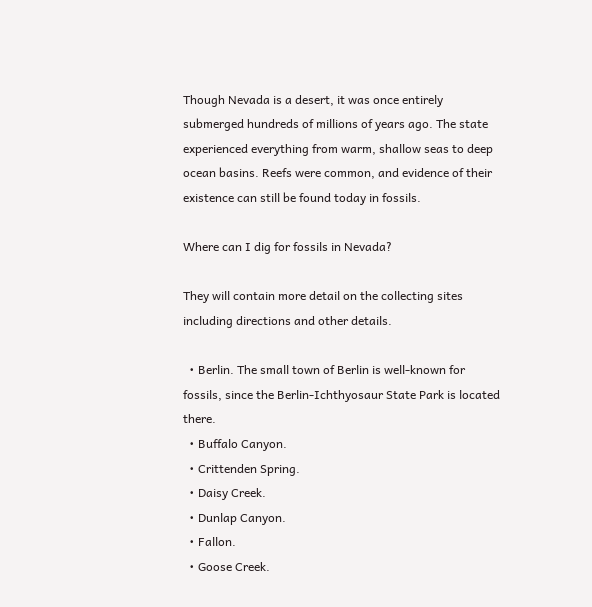Though Nevada is a desert, it was once entirely submerged hundreds of millions of years ago. The state experienced everything from warm, shallow seas to deep ocean basins. Reefs were common, and evidence of their existence can still be found today in fossils.

Where can I dig for fossils in Nevada?

They will contain more detail on the collecting sites including directions and other details.

  • Berlin. The small town of Berlin is well-known for fossils, since the Berlin-Ichthyosaur State Park is located there.
  • Buffalo Canyon.
  • Crittenden Spring.
  • Daisy Creek.
  • Dunlap Canyon.
  • Fallon.
  • Goose Creek.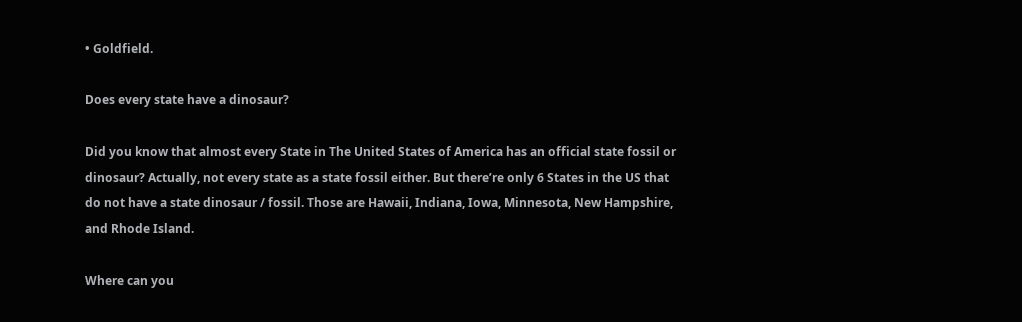• Goldfield.

Does every state have a dinosaur?

Did you know that almost every State in The United States of America has an official state fossil or dinosaur? Actually, not every state as a state fossil either. But there’re only 6 States in the US that do not have a state dinosaur / fossil. Those are Hawaii, Indiana, Iowa, Minnesota, New Hampshire, and Rhode Island.

Where can you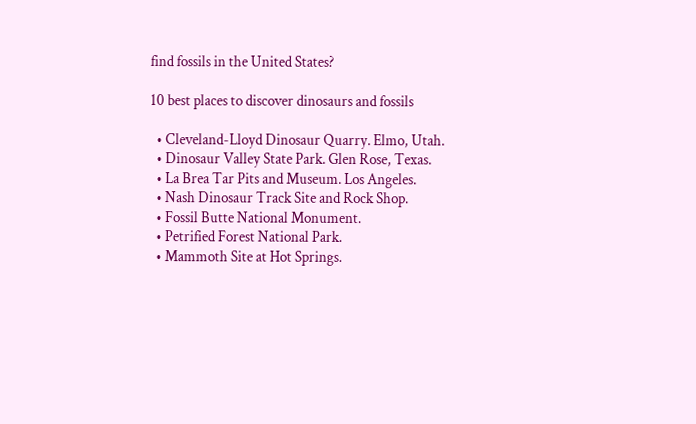find fossils in the United States?

10 best places to discover dinosaurs and fossils

  • Cleveland-Lloyd Dinosaur Quarry. Elmo, Utah.
  • Dinosaur Valley State Park. Glen Rose, Texas.
  • La Brea Tar Pits and Museum. Los Angeles.
  • Nash Dinosaur Track Site and Rock Shop.
  • Fossil Butte National Monument.
  • Petrified Forest National Park.
  • Mammoth Site at Hot Springs.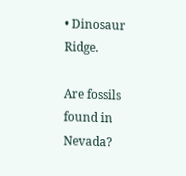• Dinosaur Ridge.

Are fossils found in Nevada?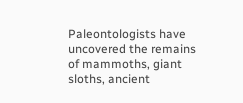Paleontologists have uncovered the remains of mammoths, giant sloths, ancient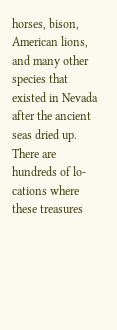horses, bison, American lions, and many other species that existed in Nevada after the ancient seas dried up. There are hundreds of lo- cations where these treasures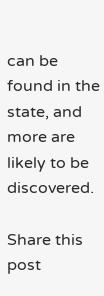can be found in the state, and more are likely to be discovered.

Share this post